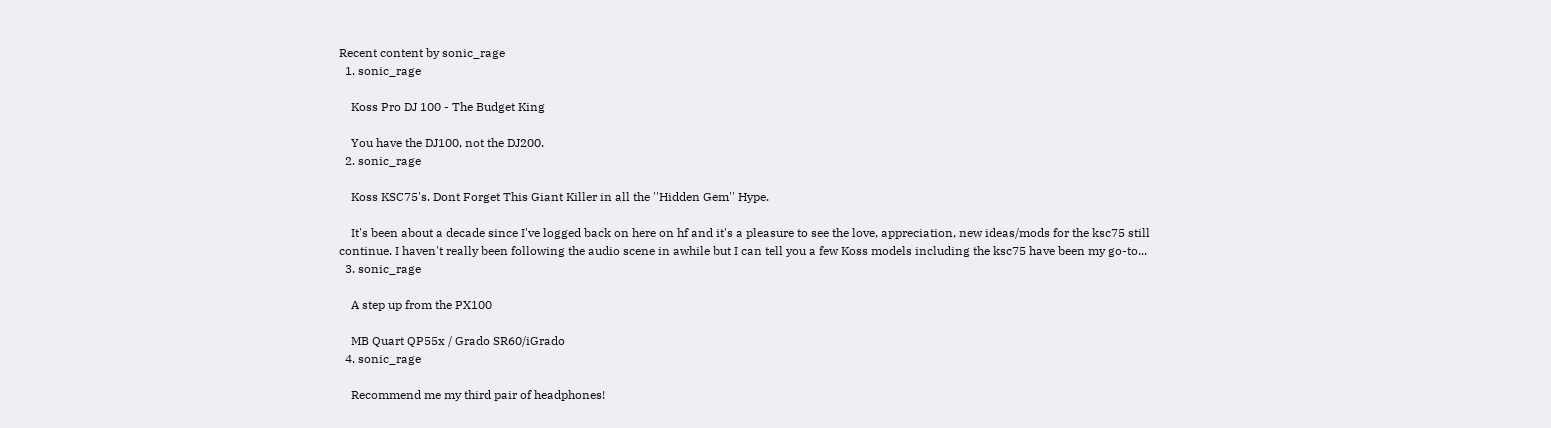Recent content by sonic_rage
  1. sonic_rage

    Koss Pro DJ 100 - The Budget King

    You have the DJ100, not the DJ200.
  2. sonic_rage

    Koss KSC75's. Dont Forget This Giant Killer in all the ''Hidden Gem'' Hype.

    It's been about a decade since I've logged back on here on hf and it's a pleasure to see the love, appreciation, new ideas/mods for the ksc75 still continue. I haven't really been following the audio scene in awhile but I can tell you a few Koss models including the ksc75 have been my go-to...
  3. sonic_rage

    A step up from the PX100

    MB Quart QP55x / Grado SR60/iGrado
  4. sonic_rage

    Recommend me my third pair of headphones!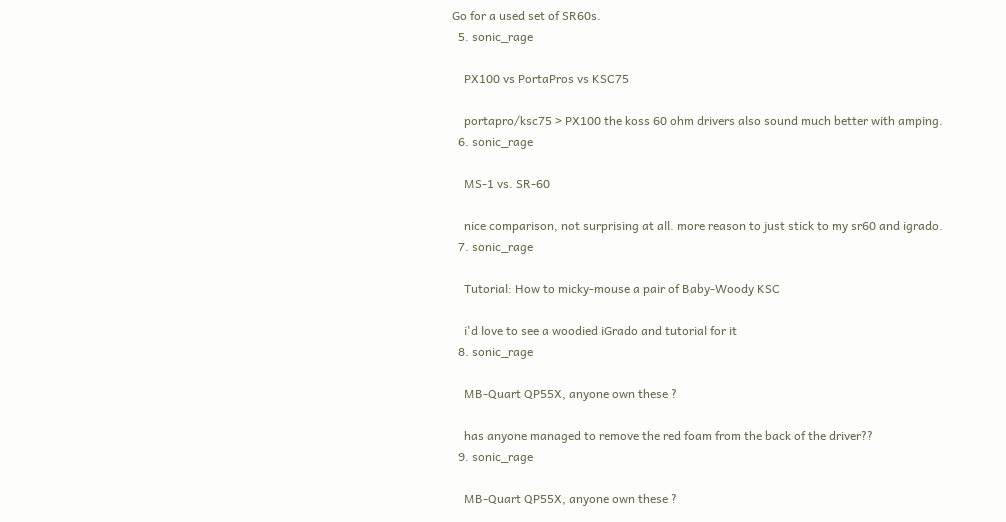Go for a used set of SR60s.
  5. sonic_rage

    PX100 vs PortaPros vs KSC75

    portapro/ksc75 > PX100 the koss 60 ohm drivers also sound much better with amping.
  6. sonic_rage

    MS-1 vs. SR-60

    nice comparison, not surprising at all. more reason to just stick to my sr60 and igrado.
  7. sonic_rage

    Tutorial: How to micky-mouse a pair of Baby-Woody KSC

    i'd love to see a woodied iGrado and tutorial for it
  8. sonic_rage

    MB-Quart QP55X, anyone own these ?

    has anyone managed to remove the red foam from the back of the driver??
  9. sonic_rage

    MB-Quart QP55X, anyone own these ?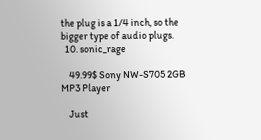the plug is a 1/4 inch, so the bigger type of audio plugs.
  10. sonic_rage

    49.99$ Sony NW-S705 2GB MP3 Player

    Just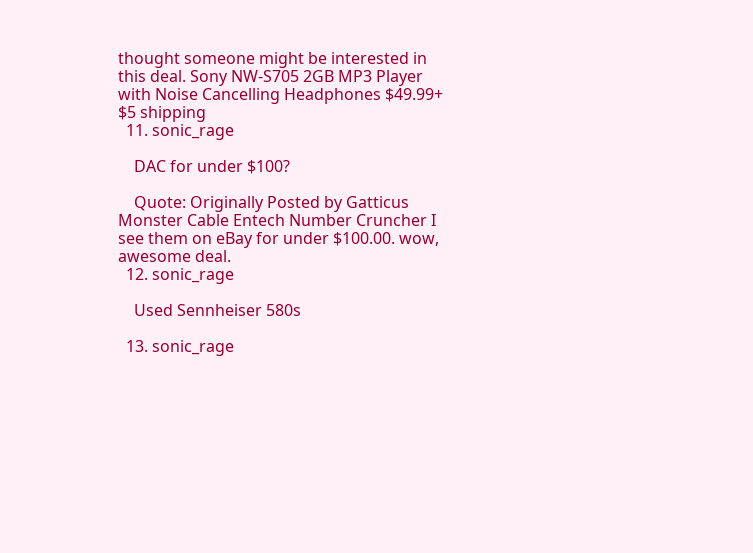thought someone might be interested in this deal. Sony NW-S705 2GB MP3 Player with Noise Cancelling Headphones $49.99+ $5 shipping
  11. sonic_rage

    DAC for under $100?

    Quote: Originally Posted by Gatticus Monster Cable Entech Number Cruncher I see them on eBay for under $100.00. wow, awesome deal.
  12. sonic_rage

    Used Sennheiser 580s

  13. sonic_rage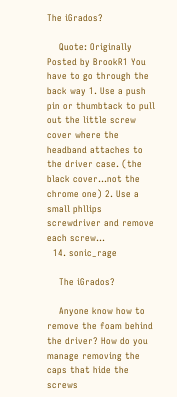The iGrados?

    Quote: Originally Posted by BrookR1 You have to go through the back way 1. Use a push pin or thumbtack to pull out the little screw cover where the headband attaches to the driver case. (the black cover...not the chrome one) 2. Use a small phllips screwdriver and remove each screw...
  14. sonic_rage

    The iGrados?

    Anyone know how to remove the foam behind the driver? How do you manage removing the caps that hide the screws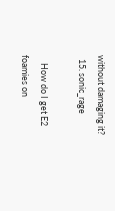without damaging it?
  15. sonic_rage

    How do I get E2 foamies on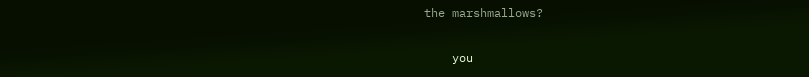the marshmallows?

    you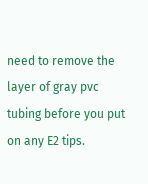need to remove the layer of gray pvc tubing before you put on any E2 tips.